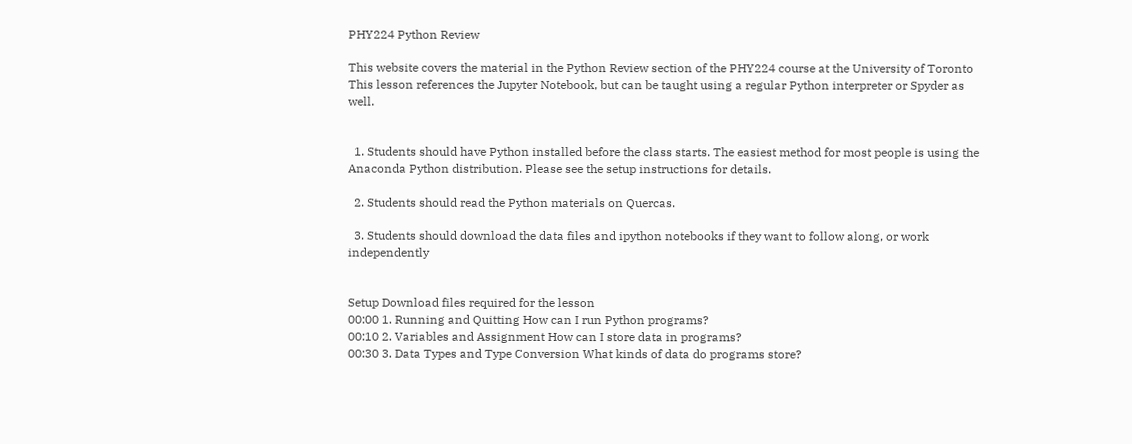PHY224 Python Review

This website covers the material in the Python Review section of the PHY224 course at the University of Toronto This lesson references the Jupyter Notebook, but can be taught using a regular Python interpreter or Spyder as well.


  1. Students should have Python installed before the class starts. The easiest method for most people is using the Anaconda Python distribution. Please see the setup instructions for details.

  2. Students should read the Python materials on Quercas.

  3. Students should download the data files and ipython notebooks if they want to follow along, or work independently


Setup Download files required for the lesson
00:00 1. Running and Quitting How can I run Python programs?
00:10 2. Variables and Assignment How can I store data in programs?
00:30 3. Data Types and Type Conversion What kinds of data do programs store?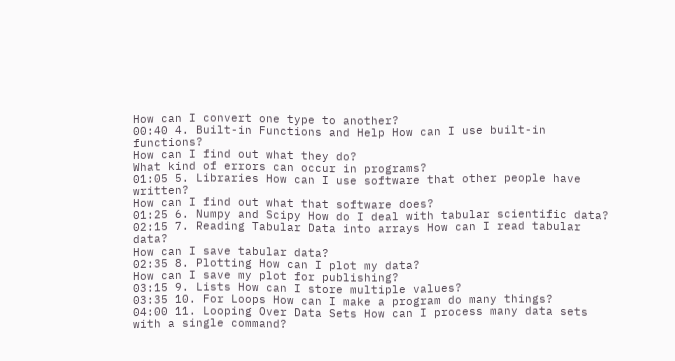How can I convert one type to another?
00:40 4. Built-in Functions and Help How can I use built-in functions?
How can I find out what they do?
What kind of errors can occur in programs?
01:05 5. Libraries How can I use software that other people have written?
How can I find out what that software does?
01:25 6. Numpy and Scipy How do I deal with tabular scientific data?
02:15 7. Reading Tabular Data into arrays How can I read tabular data?
How can I save tabular data?
02:35 8. Plotting How can I plot my data?
How can I save my plot for publishing?
03:15 9. Lists How can I store multiple values?
03:35 10. For Loops How can I make a program do many things?
04:00 11. Looping Over Data Sets How can I process many data sets with a single command?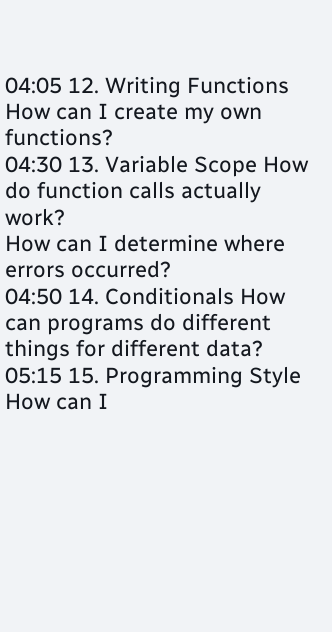04:05 12. Writing Functions How can I create my own functions?
04:30 13. Variable Scope How do function calls actually work?
How can I determine where errors occurred?
04:50 14. Conditionals How can programs do different things for different data?
05:15 15. Programming Style How can I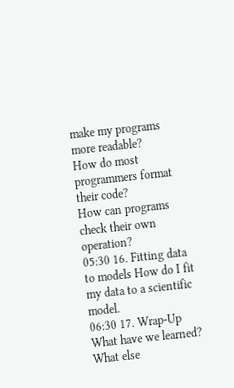make my programs more readable?
How do most programmers format their code?
How can programs check their own operation?
05:30 16. Fitting data to models How do I fit my data to a scientific model.
06:30 17. Wrap-Up What have we learned?
What else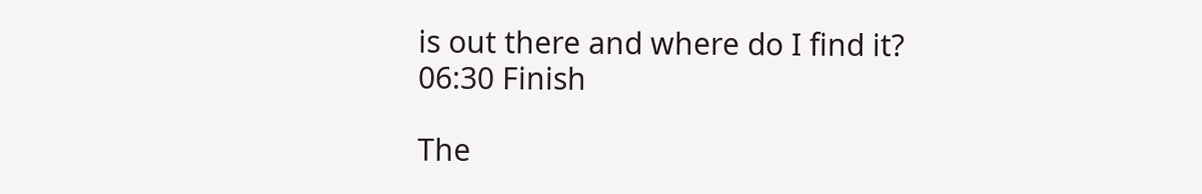is out there and where do I find it?
06:30 Finish

The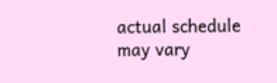actual schedule may vary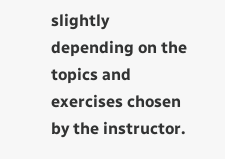slightly depending on the topics and exercises chosen by the instructor.